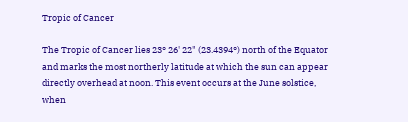Tropic of Cancer

The Tropic of Cancer lies 23° 26' 22" (23.4394°) north of the Equator and marks the most northerly latitude at which the sun can appear directly overhead at noon. This event occurs at the June solstice, when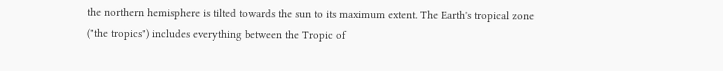the northern hemisphere is tilted towards the sun to its maximum extent. The Earth's tropical zone ("the tropics") includes everything between the Tropic of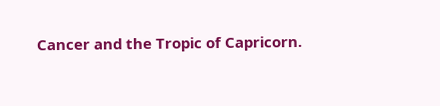Cancer and the Tropic of Capricorn.